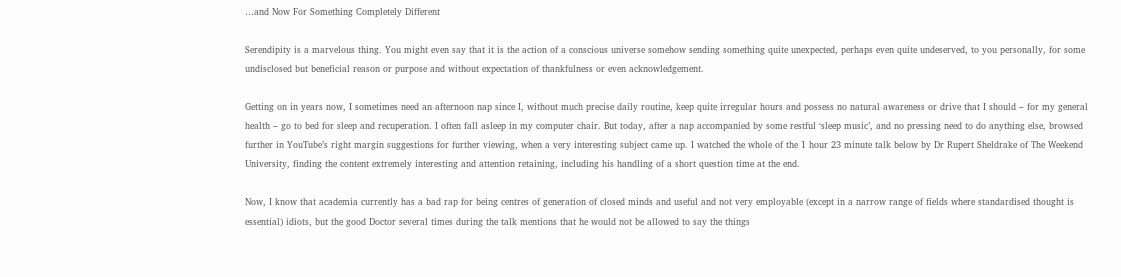…and Now For Something Completely Different

Serendipity is a marvelous thing. You might even say that it is the action of a conscious universe somehow sending something quite unexpected, perhaps even quite undeserved, to you personally, for some undisclosed but beneficial reason or purpose and without expectation of thankfulness or even acknowledgement.

Getting on in years now, I sometimes need an afternoon nap since I, without much precise daily routine, keep quite irregular hours and possess no natural awareness or drive that I should – for my general health – go to bed for sleep and recuperation. I often fall asleep in my computer chair. But today, after a nap accompanied by some restful ‘sleep music’, and no pressing need to do anything else, browsed further in YouTube’s right margin suggestions for further viewing, when a very interesting subject came up. I watched the whole of the 1 hour 23 minute talk below by Dr Rupert Sheldrake of The Weekend University, finding the content extremely interesting and attention retaining, including his handling of a short question time at the end.

Now, I know that academia currently has a bad rap for being centres of generation of closed minds and useful and not very employable (except in a narrow range of fields where standardised thought is essential) idiots, but the good Doctor several times during the talk mentions that he would not be allowed to say the things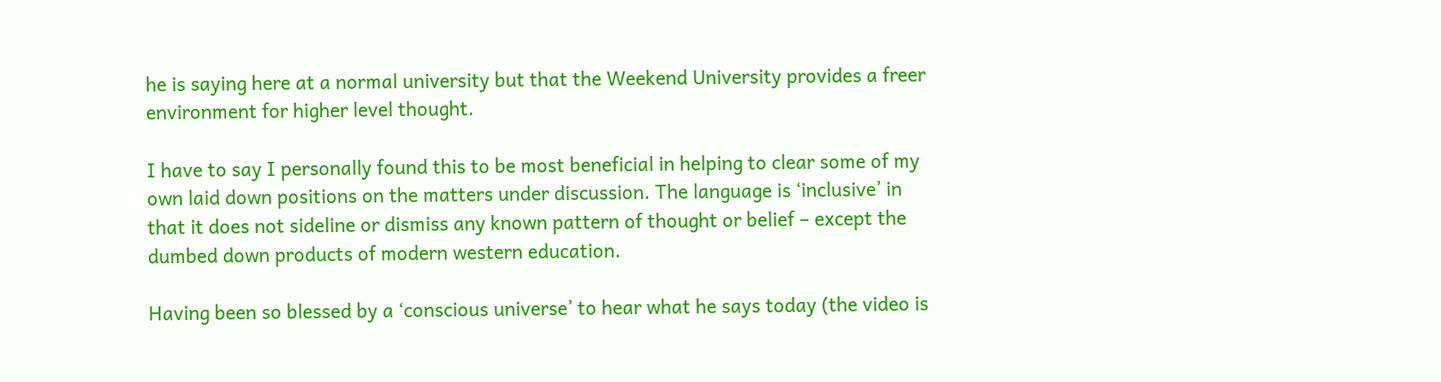he is saying here at a normal university but that the Weekend University provides a freer environment for higher level thought.

I have to say I personally found this to be most beneficial in helping to clear some of my own laid down positions on the matters under discussion. The language is ‘inclusive’ in that it does not sideline or dismiss any known pattern of thought or belief – except the dumbed down products of modern western education.

Having been so blessed by a ‘conscious universe’ to hear what he says today (the video is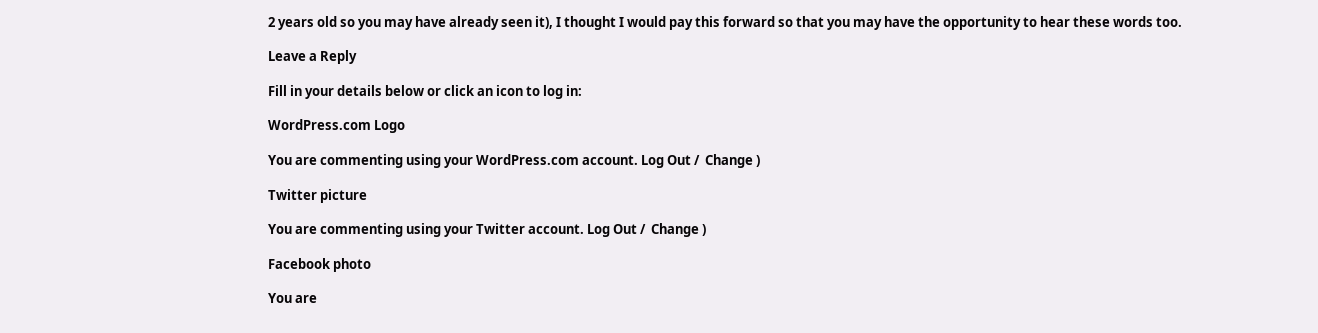2 years old so you may have already seen it), I thought I would pay this forward so that you may have the opportunity to hear these words too.

Leave a Reply

Fill in your details below or click an icon to log in:

WordPress.com Logo

You are commenting using your WordPress.com account. Log Out /  Change )

Twitter picture

You are commenting using your Twitter account. Log Out /  Change )

Facebook photo

You are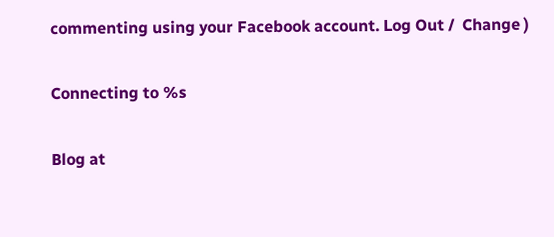commenting using your Facebook account. Log Out /  Change )

Connecting to %s

Blog at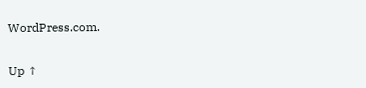WordPress.com.

Up ↑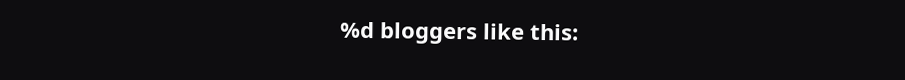%d bloggers like this: